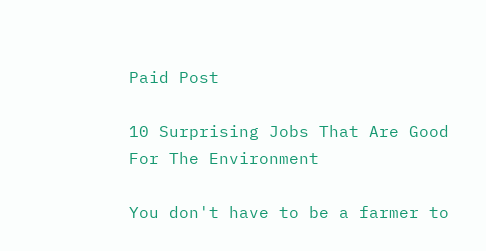Paid Post

10 Surprising Jobs That Are Good For The Environment

You don't have to be a farmer to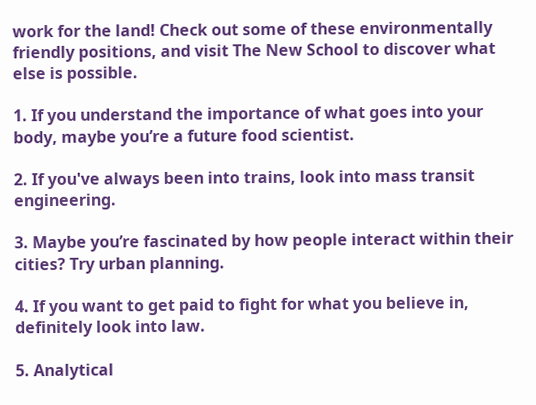work for the land! Check out some of these environmentally friendly positions, and visit The New School to discover what else is possible.

1. If you understand the importance of what goes into your body, maybe you’re a future food scientist.

2. If you've always been into trains, look into mass transit engineering.

3. Maybe you’re fascinated by how people interact within their cities? Try urban planning.

4. If you want to get paid to fight for what you believe in, definitely look into law.

5. Analytical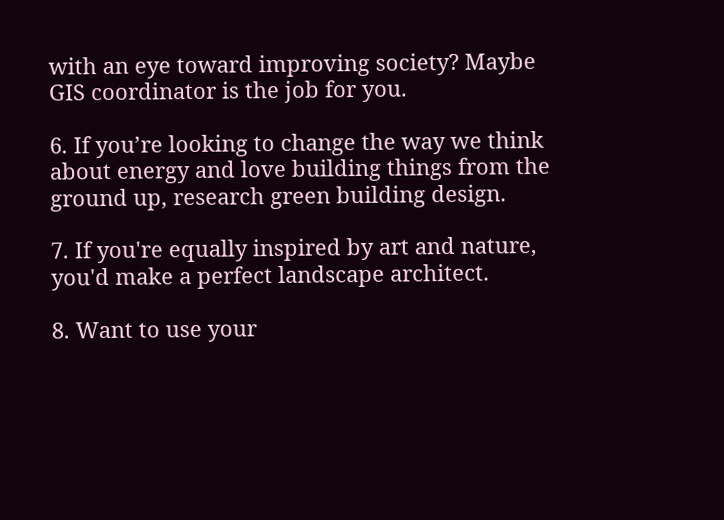with an eye toward improving society? Maybe GIS coordinator is the job for you.

6. If you’re looking to change the way we think about energy and love building things from the ground up, research green building design.

7. If you're equally inspired by art and nature, you'd make a perfect landscape architect.

8. Want to use your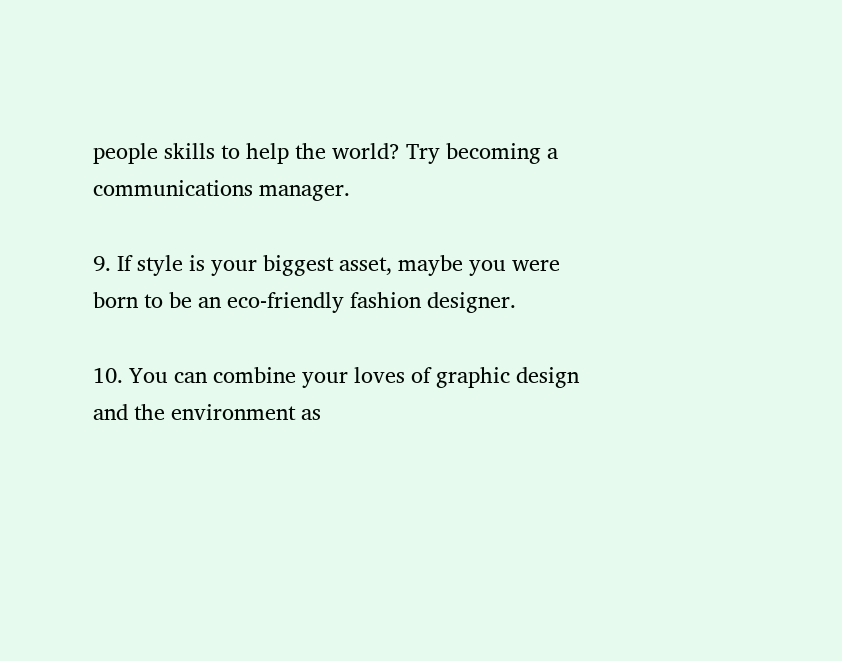people skills to help the world? Try becoming a communications manager.

9. If style is your biggest asset, maybe you were born to be an eco-friendly fashion designer.

10. You can combine your loves of graphic design and the environment as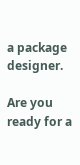a package designer.

Are you ready for a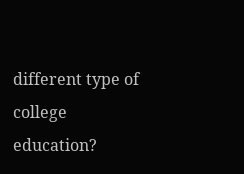different type of college education?